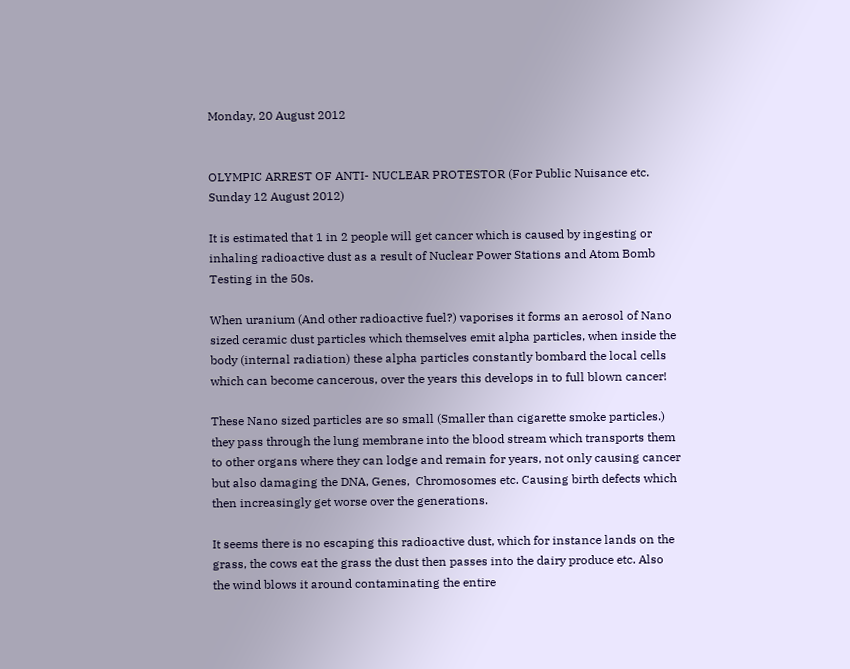Monday, 20 August 2012


OLYMPIC ARREST OF ANTI- NUCLEAR PROTESTOR (For Public Nuisance etc.  Sunday 12 August 2012)

It is estimated that 1 in 2 people will get cancer which is caused by ingesting or inhaling radioactive dust as a result of Nuclear Power Stations and Atom Bomb Testing in the 50s.

When uranium (And other radioactive fuel?) vaporises it forms an aerosol of Nano sized ceramic dust particles which themselves emit alpha particles, when inside the body (internal radiation) these alpha particles constantly bombard the local cells which can become cancerous, over the years this develops in to full blown cancer!

These Nano sized particles are so small (Smaller than cigarette smoke particles.) they pass through the lung membrane into the blood stream which transports them to other organs where they can lodge and remain for years, not only causing cancer but also damaging the DNA, Genes,  Chromosomes etc. Causing birth defects which then increasingly get worse over the generations.

It seems there is no escaping this radioactive dust, which for instance lands on the grass, the cows eat the grass the dust then passes into the dairy produce etc. Also the wind blows it around contaminating the entire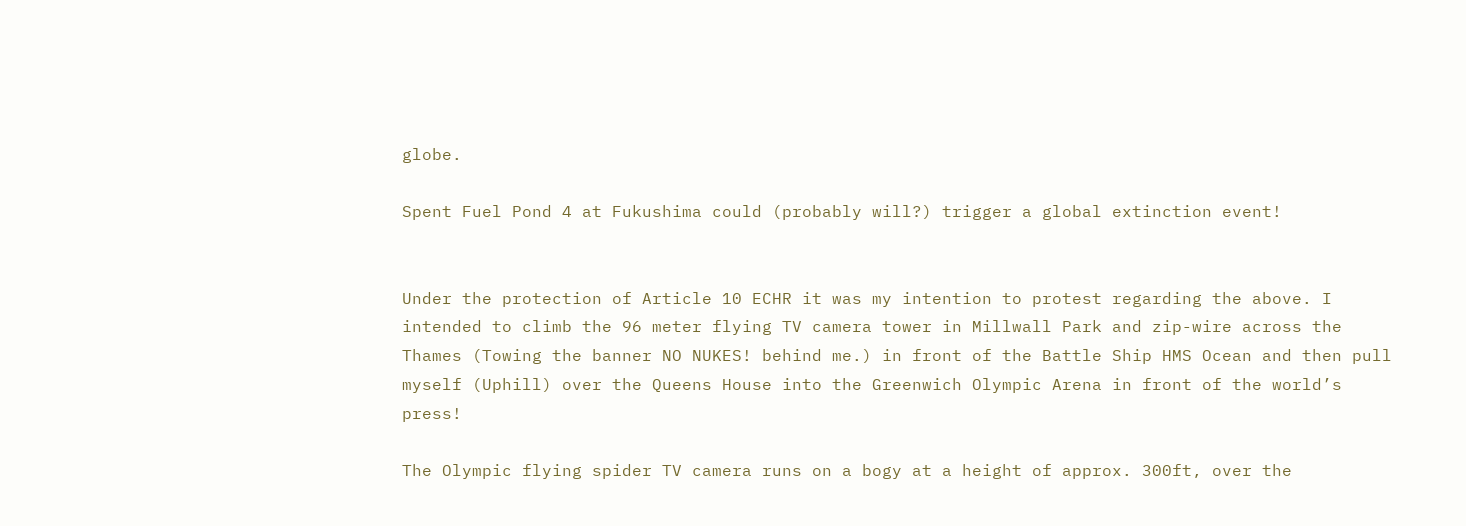globe.

Spent Fuel Pond 4 at Fukushima could (probably will?) trigger a global extinction event!


Under the protection of Article 10 ECHR it was my intention to protest regarding the above. I intended to climb the 96 meter flying TV camera tower in Millwall Park and zip-wire across the Thames (Towing the banner NO NUKES! behind me.) in front of the Battle Ship HMS Ocean and then pull myself (Uphill) over the Queens House into the Greenwich Olympic Arena in front of the world’s press!

The Olympic flying spider TV camera runs on a bogy at a height of approx. 300ft, over the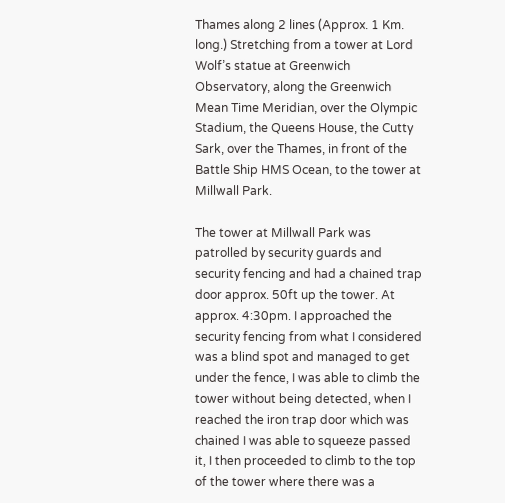Thames along 2 lines (Approx. 1 Km. long.) Stretching from a tower at Lord Wolf’s statue at Greenwich Observatory, along the Greenwich Mean Time Meridian, over the Olympic Stadium, the Queens House, the Cutty Sark, over the Thames, in front of the Battle Ship HMS Ocean, to the tower at Millwall Park.

The tower at Millwall Park was patrolled by security guards and security fencing and had a chained trap door approx. 50ft up the tower. At approx. 4:30pm. I approached the security fencing from what I considered was a blind spot and managed to get under the fence, I was able to climb the tower without being detected, when I reached the iron trap door which was chained I was able to squeeze passed it, I then proceeded to climb to the top of the tower where there was a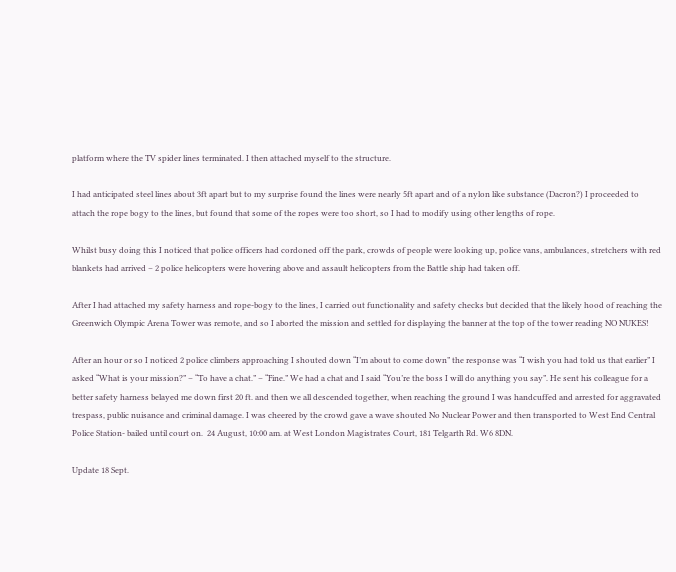platform where the TV spider lines terminated. I then attached myself to the structure.

I had anticipated steel lines about 3ft apart but to my surprise found the lines were nearly 5ft apart and of a nylon like substance (Dacron?) I proceeded to attach the rope bogy to the lines, but found that some of the ropes were too short, so I had to modify using other lengths of rope.

Whilst busy doing this I noticed that police officers had cordoned off the park, crowds of people were looking up, police vans, ambulances, stretchers with red blankets had arrived – 2 police helicopters were hovering above and assault helicopters from the Battle ship had taken off.

After I had attached my safety harness and rope-bogy to the lines, I carried out functionality and safety checks but decided that the likely hood of reaching the Greenwich Olympic Arena Tower was remote, and so I aborted the mission and settled for displaying the banner at the top of the tower reading NO NUKES!

After an hour or so I noticed 2 police climbers approaching I shouted down “I’m about to come down” the response was “I wish you had told us that earlier” I asked “What is your mission?” – “To have a chat.” – “Fine.” We had a chat and I said “You’re the boss I will do anything you say”. He sent his colleague for a better safety harness belayed me down first 20 ft. and then we all descended together, when reaching the ground I was handcuffed and arrested for aggravated trespass, public nuisance and criminal damage. I was cheered by the crowd gave a wave shouted No Nuclear Power and then transported to West End Central Police Station- bailed until court on.  24 August, 10:00 am. at West London Magistrates Court, 181 Telgarth Rd. W6 8DN.

Update 18 Sept.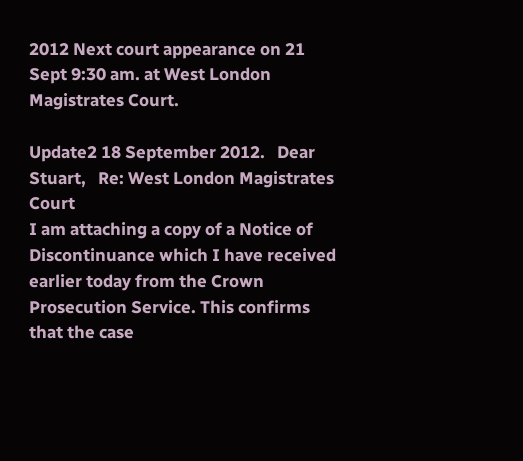2012 Next court appearance on 21 Sept 9:30 am. at West London Magistrates Court.

Update2 18 September 2012.   Dear Stuart,   Re: West London Magistrates Court
I am attaching a copy of a Notice of Discontinuance which I have received earlier today from the Crown Prosecution Service. This confirms that the case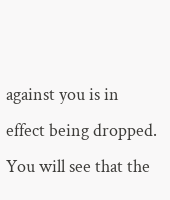against you is in effect being dropped. You will see that the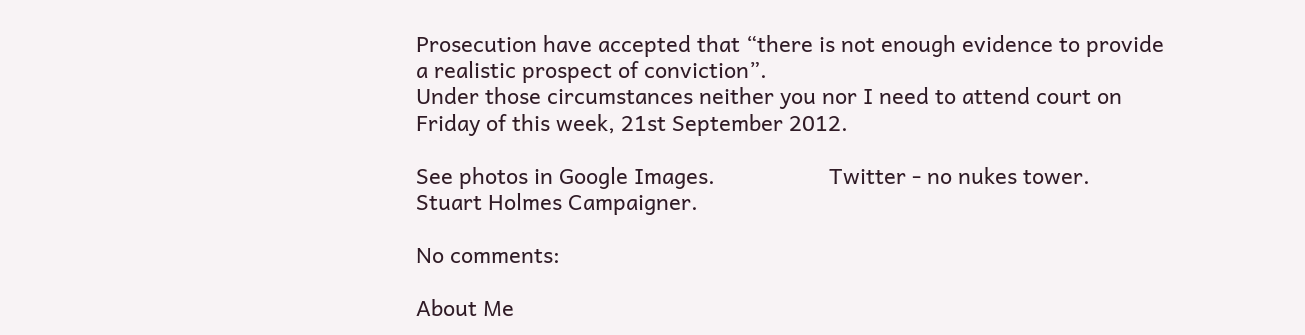Prosecution have accepted that “there is not enough evidence to provide a realistic prospect of conviction”.
Under those circumstances neither you nor I need to attend court on Friday of this week, 21st September 2012.

See photos in Google Images.                   Twitter - no nukes tower.                 Stuart Holmes Campaigner.

No comments:

About Me